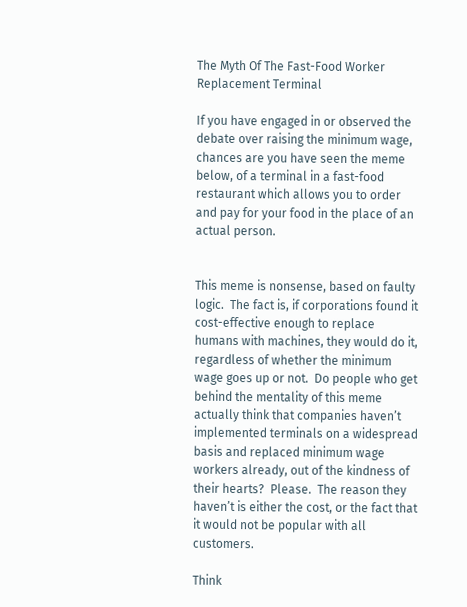The Myth Of The Fast-Food Worker Replacement Terminal

If you have engaged in or observed the debate over raising the minimum wage, chances are you have seen the meme below, of a terminal in a fast-food restaurant which allows you to order and pay for your food in the place of an actual person.


This meme is nonsense, based on faulty logic.  The fact is, if corporations found it cost-effective enough to replace humans with machines, they would do it, regardless of whether the minimum wage goes up or not.  Do people who get behind the mentality of this meme actually think that companies haven’t implemented terminals on a widespread basis and replaced minimum wage workers already, out of the kindness of their hearts?  Please.  The reason they haven’t is either the cost, or the fact that it would not be popular with all customers.

Think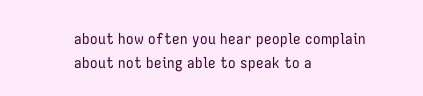about how often you hear people complain about not being able to speak to a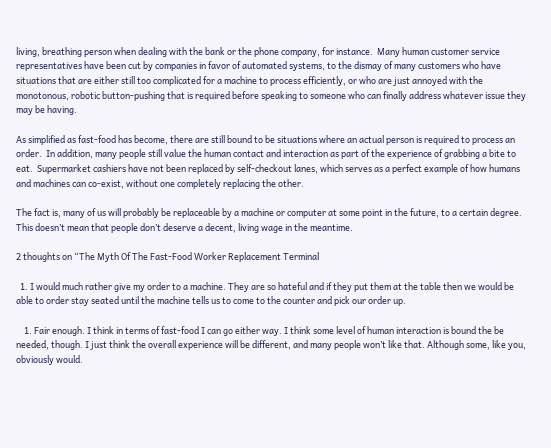living, breathing person when dealing with the bank or the phone company, for instance.  Many human customer service representatives have been cut by companies in favor of automated systems, to the dismay of many customers who have situations that are either still too complicated for a machine to process efficiently, or who are just annoyed with the monotonous, robotic button-pushing that is required before speaking to someone who can finally address whatever issue they may be having.

As simplified as fast-food has become, there are still bound to be situations where an actual person is required to process an order.  In addition, many people still value the human contact and interaction as part of the experience of grabbing a bite to eat.  Supermarket cashiers have not been replaced by self-checkout lanes, which serves as a perfect example of how humans and machines can co-exist, without one completely replacing the other.

The fact is, many of us will probably be replaceable by a machine or computer at some point in the future, to a certain degree. This doesn’t mean that people don’t deserve a decent, living wage in the meantime.

2 thoughts on “The Myth Of The Fast-Food Worker Replacement Terminal

  1. I would much rather give my order to a machine. They are so hateful and if they put them at the table then we would be able to order stay seated until the machine tells us to come to the counter and pick our order up.

    1. Fair enough. I think in terms of fast-food I can go either way. I think some level of human interaction is bound the be needed, though. I just think the overall experience will be different, and many people won’t like that. Although some, like you, obviously would.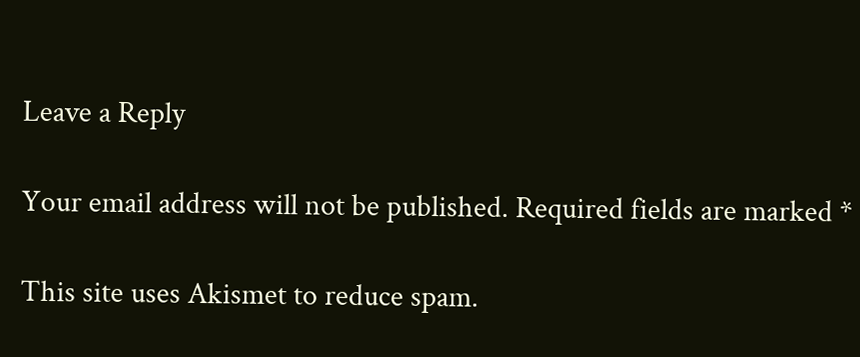Leave a Reply

Your email address will not be published. Required fields are marked *

This site uses Akismet to reduce spam.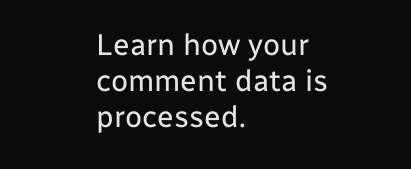Learn how your comment data is processed.